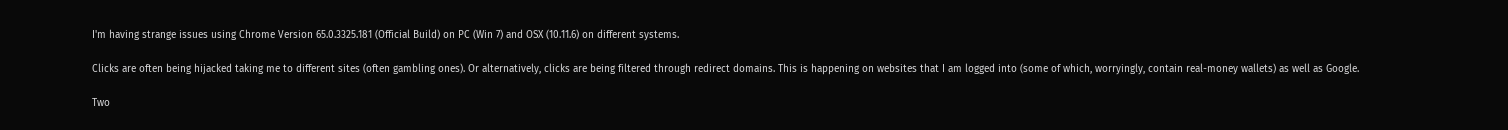I'm having strange issues using Chrome Version 65.0.3325.181 (Official Build) on PC (Win 7) and OSX (10.11.6) on different systems.

Clicks are often being hijacked taking me to different sites (often gambling ones). Or alternatively, clicks are being filtered through redirect domains. This is happening on websites that I am logged into (some of which, worryingly, contain real-money wallets) as well as Google.

Two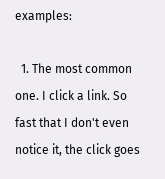examples:

  1. The most common one. I click a link. So fast that I don't even notice it, the click goes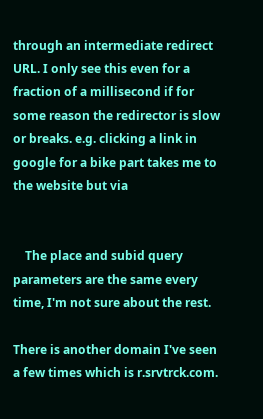through an intermediate redirect URL. I only see this even for a fraction of a millisecond if for some reason the redirector is slow or breaks. e.g. clicking a link in google for a bike part takes me to the website but via


    The place and subid query parameters are the same every time, I'm not sure about the rest.

There is another domain I've seen a few times which is r.srvtrck.com.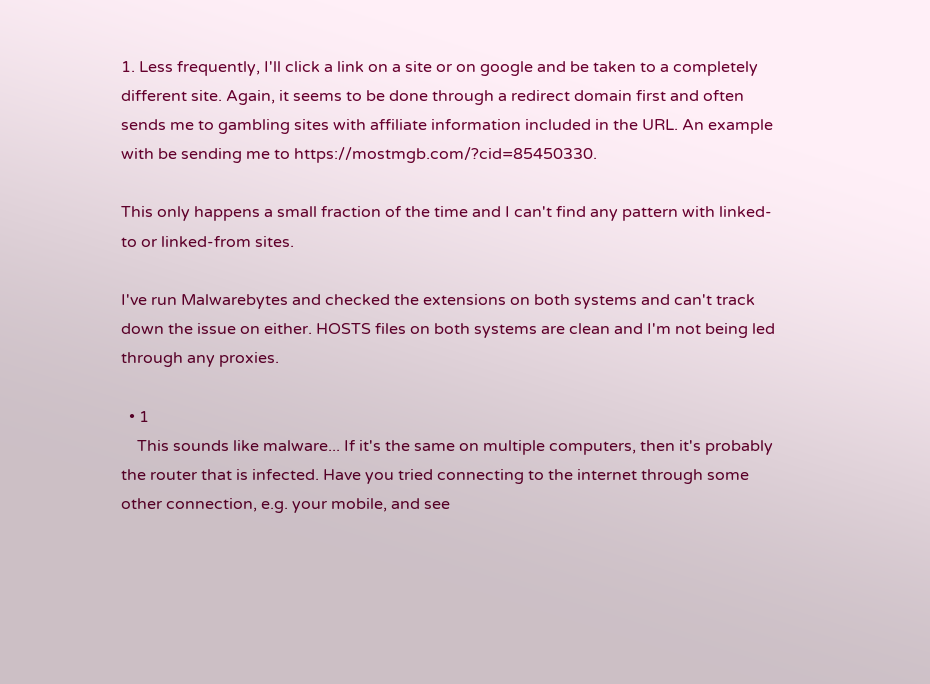1. Less frequently, I'll click a link on a site or on google and be taken to a completely different site. Again, it seems to be done through a redirect domain first and often sends me to gambling sites with affiliate information included in the URL. An example with be sending me to https://mostmgb.com/?cid=85450330.

This only happens a small fraction of the time and I can't find any pattern with linked-to or linked-from sites.

I've run Malwarebytes and checked the extensions on both systems and can't track down the issue on either. HOSTS files on both systems are clean and I'm not being led through any proxies.

  • 1
    This sounds like malware... If it's the same on multiple computers, then it's probably the router that is infected. Have you tried connecting to the internet through some other connection, e.g. your mobile, and see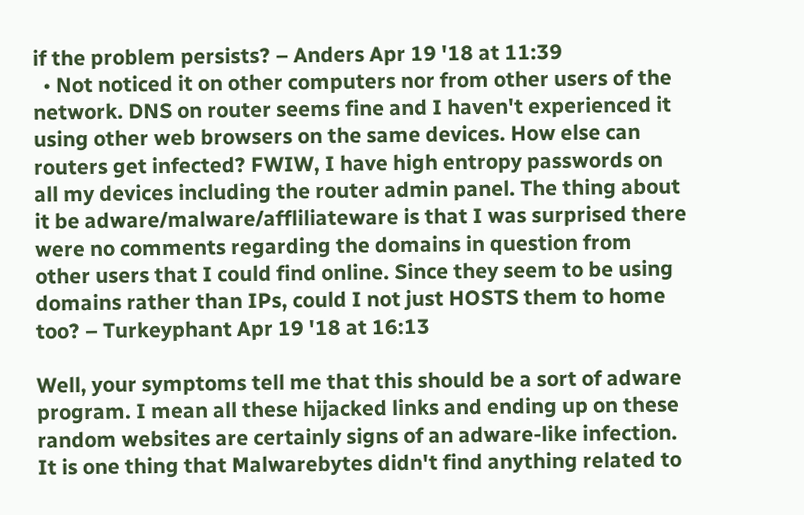if the problem persists? – Anders Apr 19 '18 at 11:39
  • Not noticed it on other computers nor from other users of the network. DNS on router seems fine and I haven't experienced it using other web browsers on the same devices. How else can routers get infected? FWIW, I have high entropy passwords on all my devices including the router admin panel. The thing about it be adware/malware/affliliateware is that I was surprised there were no comments regarding the domains in question from other users that I could find online. Since they seem to be using domains rather than IPs, could I not just HOSTS them to home too? – Turkeyphant Apr 19 '18 at 16:13

Well, your symptoms tell me that this should be a sort of adware program. I mean all these hijacked links and ending up on these random websites are certainly signs of an adware-like infection. It is one thing that Malwarebytes didn't find anything related to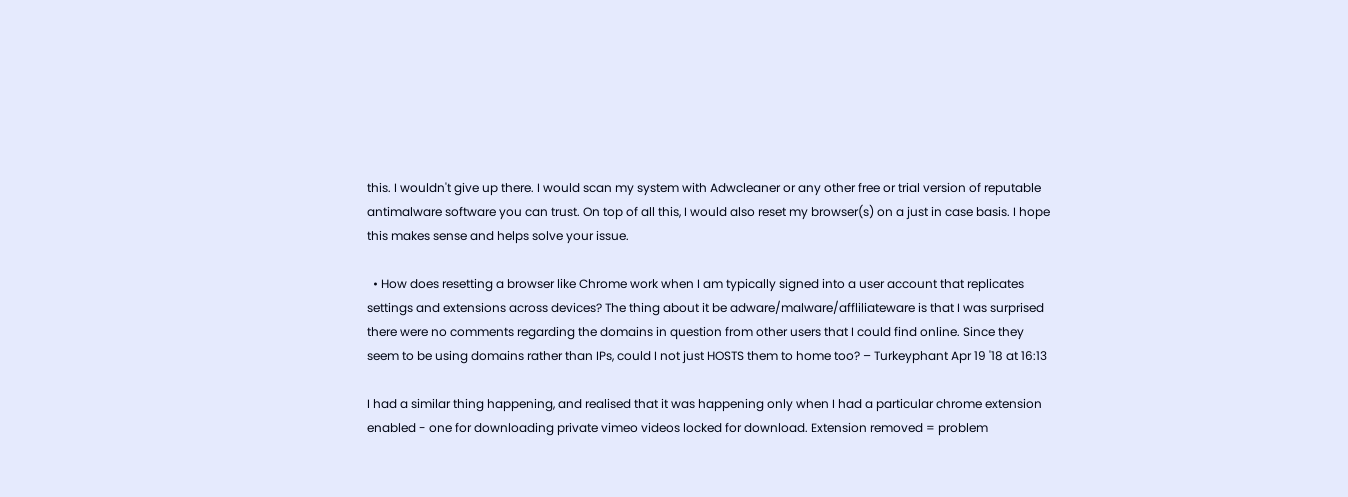this. I wouldn't give up there. I would scan my system with Adwcleaner or any other free or trial version of reputable antimalware software you can trust. On top of all this, I would also reset my browser(s) on a just in case basis. I hope this makes sense and helps solve your issue.

  • How does resetting a browser like Chrome work when I am typically signed into a user account that replicates settings and extensions across devices? The thing about it be adware/malware/affliliateware is that I was surprised there were no comments regarding the domains in question from other users that I could find online. Since they seem to be using domains rather than IPs, could I not just HOSTS them to home too? – Turkeyphant Apr 19 '18 at 16:13

I had a similar thing happening, and realised that it was happening only when I had a particular chrome extension enabled - one for downloading private vimeo videos locked for download. Extension removed = problem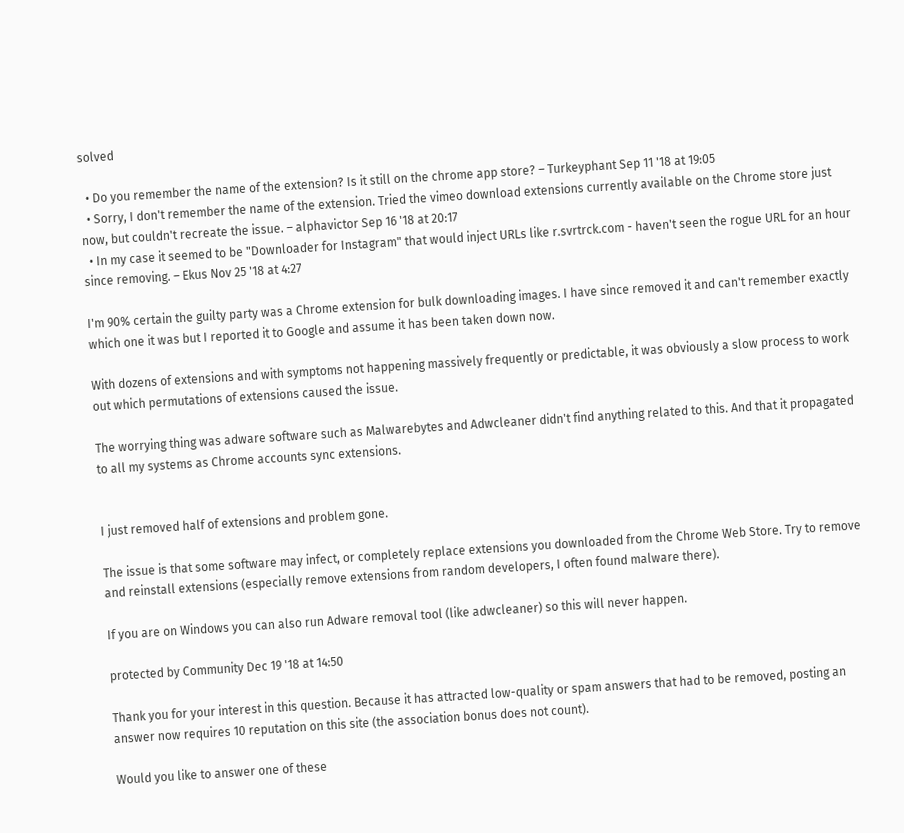solved

  • Do you remember the name of the extension? Is it still on the chrome app store? – Turkeyphant Sep 11 '18 at 19:05
  • Sorry, I don't remember the name of the extension. Tried the vimeo download extensions currently available on the Chrome store just now, but couldn't recreate the issue. – alphavictor Sep 16 '18 at 20:17
  • In my case it seemed to be "Downloader for Instagram" that would inject URLs like r.svrtrck.com - haven't seen the rogue URL for an hour since removing. – Ekus Nov 25 '18 at 4:27

I'm 90% certain the guilty party was a Chrome extension for bulk downloading images. I have since removed it and can't remember exactly which one it was but I reported it to Google and assume it has been taken down now.

With dozens of extensions and with symptoms not happening massively frequently or predictable, it was obviously a slow process to work out which permutations of extensions caused the issue.

The worrying thing was adware software such as Malwarebytes and Adwcleaner didn't find anything related to this. And that it propagated to all my systems as Chrome accounts sync extensions.


I just removed half of extensions and problem gone.

The issue is that some software may infect, or completely replace extensions you downloaded from the Chrome Web Store. Try to remove and reinstall extensions (especially remove extensions from random developers, I often found malware there).

If you are on Windows you can also run Adware removal tool (like adwcleaner) so this will never happen.

protected by Community Dec 19 '18 at 14:50

Thank you for your interest in this question. Because it has attracted low-quality or spam answers that had to be removed, posting an answer now requires 10 reputation on this site (the association bonus does not count).

Would you like to answer one of these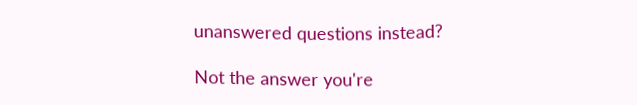unanswered questions instead?

Not the answer you're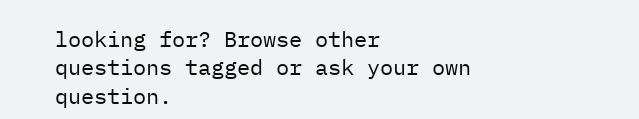looking for? Browse other questions tagged or ask your own question.